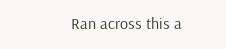Ran across this a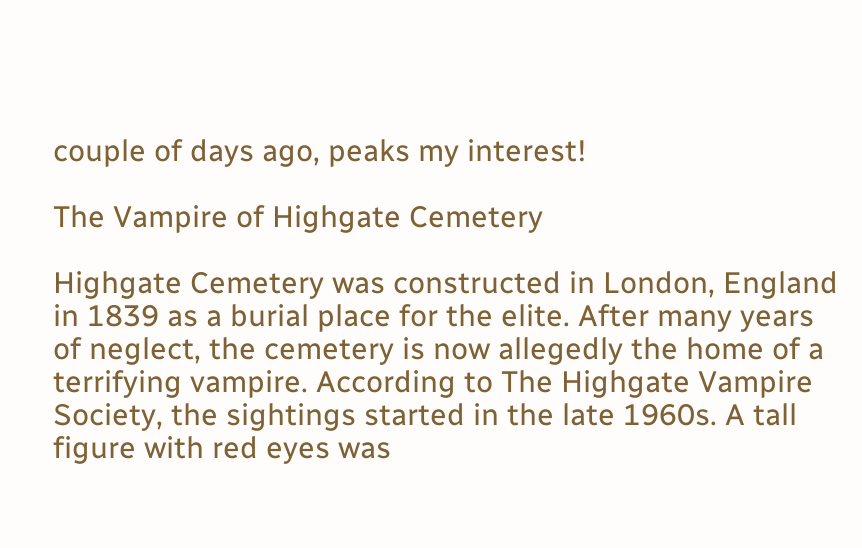couple of days ago, peaks my interest!

The Vampire of Highgate Cemetery

Highgate Cemetery was constructed in London, England in 1839 as a burial place for the elite. After many years of neglect, the cemetery is now allegedly the home of a terrifying vampire. According to The Highgate Vampire Society, the sightings started in the late 1960s. A tall figure with red eyes was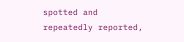spotted and repeatedly reported,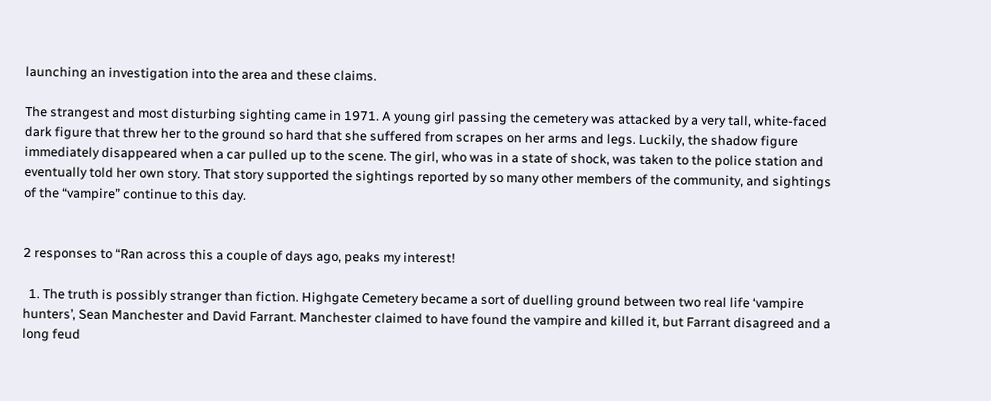launching an investigation into the area and these claims.

The strangest and most disturbing sighting came in 1971. A young girl passing the cemetery was attacked by a very tall, white-faced dark figure that threw her to the ground so hard that she suffered from scrapes on her arms and legs. Luckily, the shadow figure immediately disappeared when a car pulled up to the scene. The girl, who was in a state of shock, was taken to the police station and eventually told her own story. That story supported the sightings reported by so many other members of the community, and sightings of the “vampire” continue to this day.


2 responses to “Ran across this a couple of days ago, peaks my interest!

  1. The truth is possibly stranger than fiction. Highgate Cemetery became a sort of duelling ground between two real life ‘vampire hunters’, Sean Manchester and David Farrant. Manchester claimed to have found the vampire and killed it, but Farrant disagreed and a long feud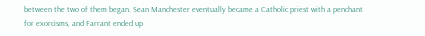between the two of them began. Sean Manchester eventually became a Catholic priest with a penchant for exorcisms, and Farrant ended up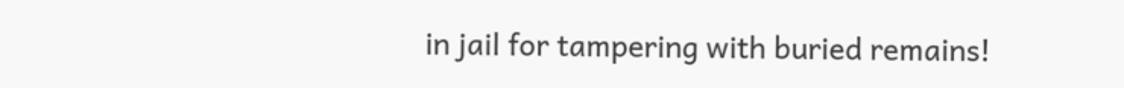in jail for tampering with buried remains!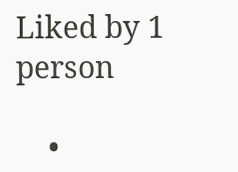Liked by 1 person

    •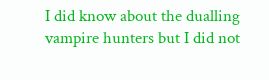I did know about the dualling vampire hunters but I did not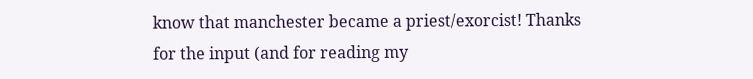know that manchester became a priest/exorcist! Thanks for the input (and for reading my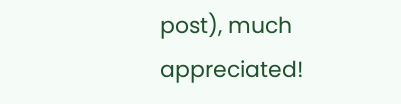post), much appreciated!